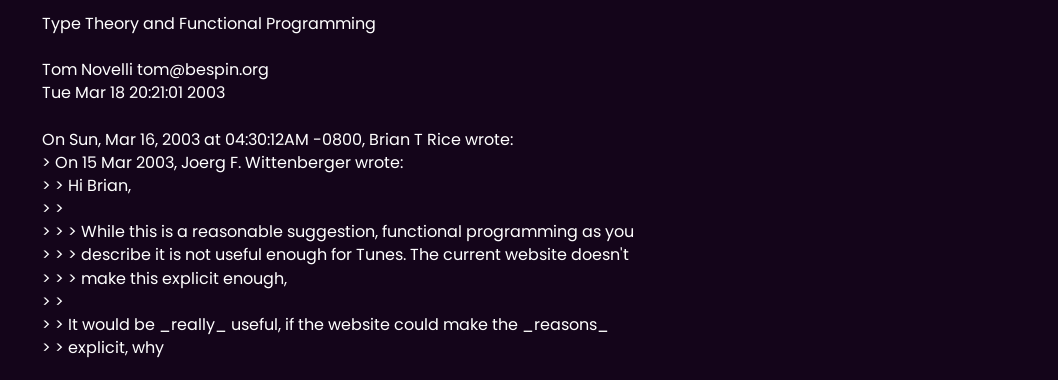Type Theory and Functional Programming

Tom Novelli tom@bespin.org
Tue Mar 18 20:21:01 2003

On Sun, Mar 16, 2003 at 04:30:12AM -0800, Brian T Rice wrote:
> On 15 Mar 2003, Joerg F. Wittenberger wrote:
> > Hi Brian,
> >
> > > While this is a reasonable suggestion, functional programming as you
> > > describe it is not useful enough for Tunes. The current website doesn't
> > > make this explicit enough,
> >
> > It would be _really_ useful, if the website could make the _reasons_
> > explicit, why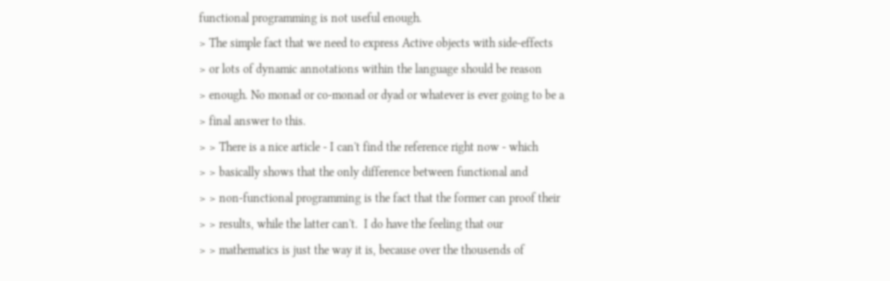functional programming is not useful enough.
> The simple fact that we need to express Active objects with side-effects
> or lots of dynamic annotations within the language should be reason
> enough. No monad or co-monad or dyad or whatever is ever going to be a
> final answer to this.
> > There is a nice article - I can't find the reference right now - which
> > basically shows that the only difference between functional and
> > non-functional programming is the fact that the former can proof their
> > results, while the latter can't.  I do have the feeling that our
> > mathematics is just the way it is, because over the thousends of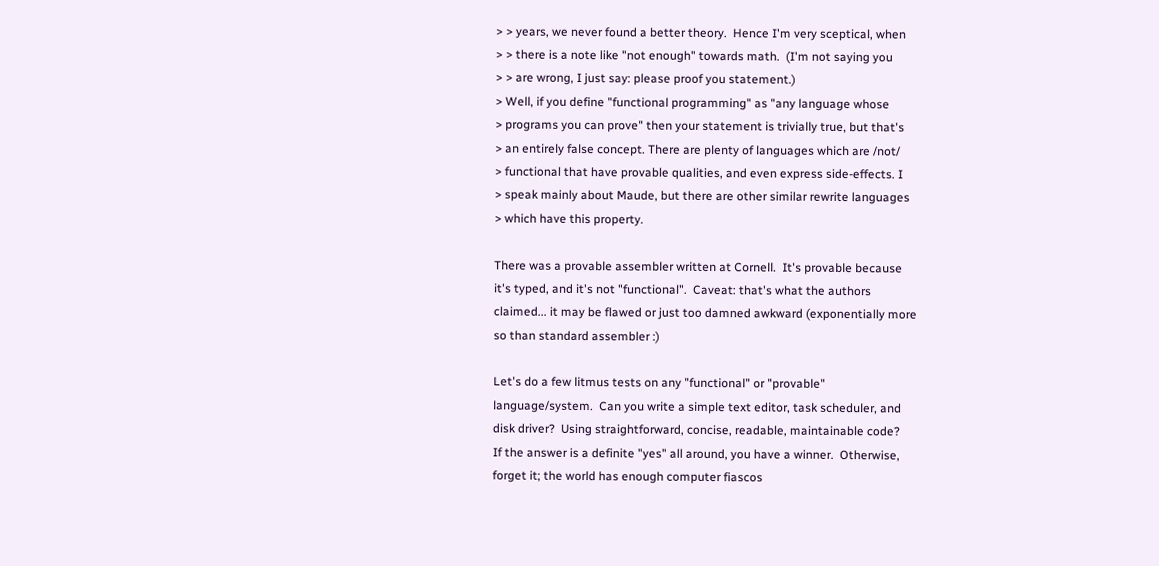> > years, we never found a better theory.  Hence I'm very sceptical, when
> > there is a note like "not enough" towards math.  (I'm not saying you
> > are wrong, I just say: please proof you statement.)
> Well, if you define "functional programming" as "any language whose
> programs you can prove" then your statement is trivially true, but that's
> an entirely false concept. There are plenty of languages which are /not/
> functional that have provable qualities, and even express side-effects. I
> speak mainly about Maude, but there are other similar rewrite languages
> which have this property.

There was a provable assembler written at Cornell.  It's provable because
it's typed, and it's not "functional".  Caveat: that's what the authors
claimed... it may be flawed or just too damned awkward (exponentially more
so than standard assembler :)

Let's do a few litmus tests on any "functional" or "provable"
language/system.  Can you write a simple text editor, task scheduler, and
disk driver?  Using straightforward, concise, readable, maintainable code?
If the answer is a definite "yes" all around, you have a winner.  Otherwise,
forget it; the world has enough computer fiascos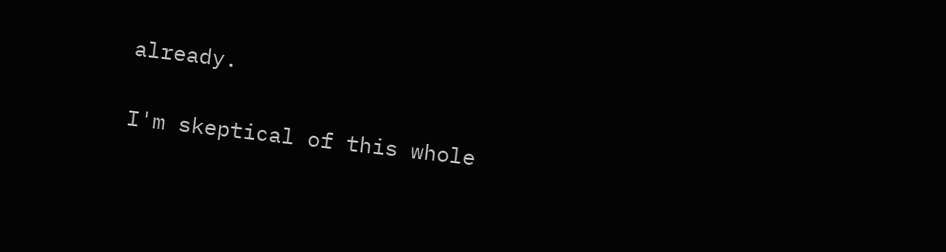already.

I'm skeptical of this whole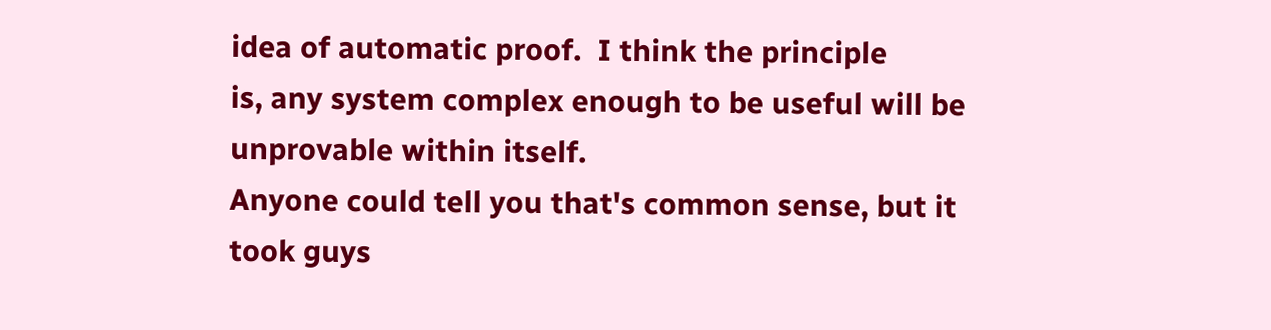idea of automatic proof.  I think the principle
is, any system complex enough to be useful will be unprovable within itself.
Anyone could tell you that's common sense, but it took guys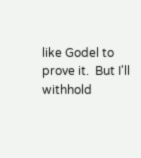like Godel to
prove it.  But I'll withhold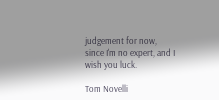judgement for now, since I'm no expert, and I
wish you luck.

Tom Novelli